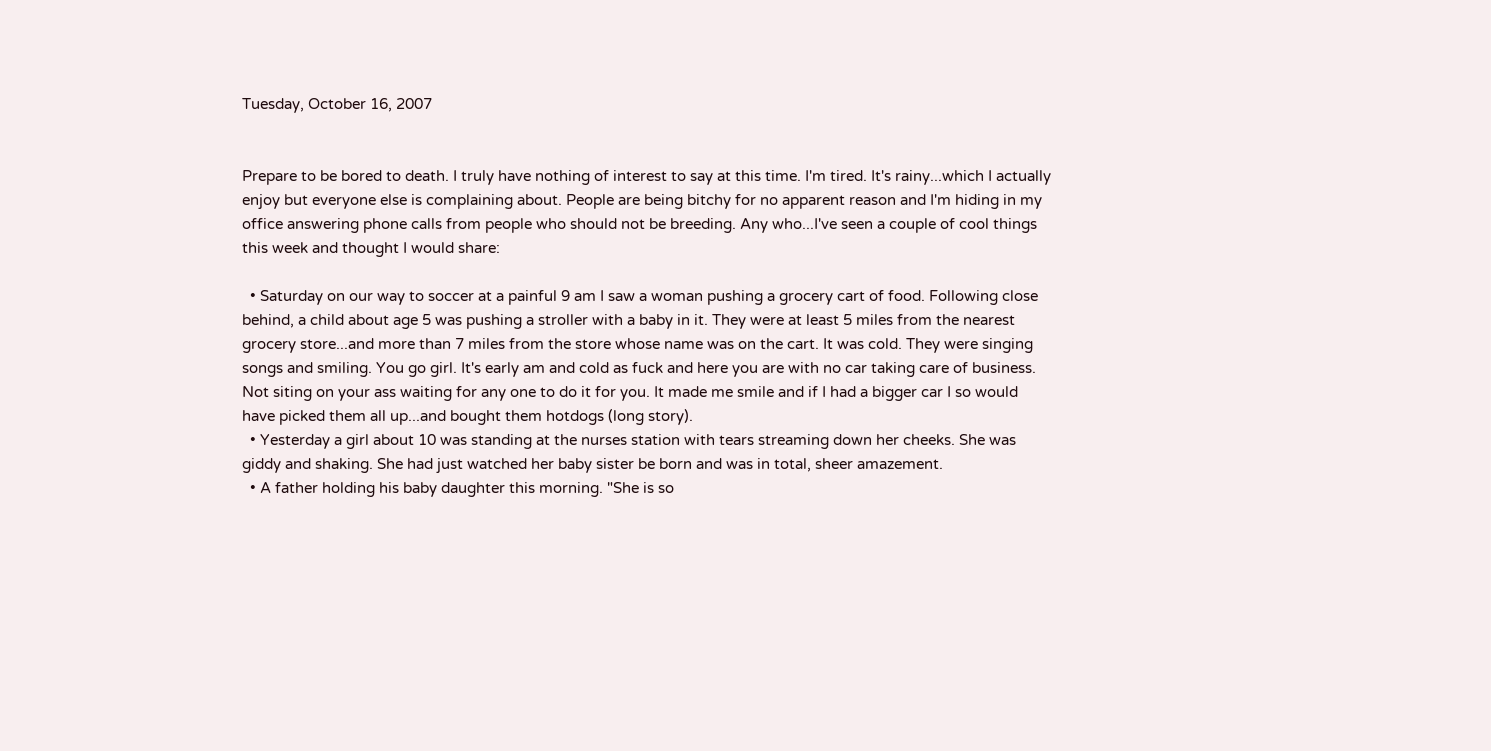Tuesday, October 16, 2007


Prepare to be bored to death. I truly have nothing of interest to say at this time. I'm tired. It's rainy...which I actually enjoy but everyone else is complaining about. People are being bitchy for no apparent reason and I'm hiding in my office answering phone calls from people who should not be breeding. Any who...I've seen a couple of cool things this week and thought I would share:

  • Saturday on our way to soccer at a painful 9 am I saw a woman pushing a grocery cart of food. Following close behind, a child about age 5 was pushing a stroller with a baby in it. They were at least 5 miles from the nearest grocery store...and more than 7 miles from the store whose name was on the cart. It was cold. They were singing songs and smiling. You go girl. It's early am and cold as fuck and here you are with no car taking care of business. Not siting on your ass waiting for any one to do it for you. It made me smile and if I had a bigger car I so would have picked them all up...and bought them hotdogs (long story).
  • Yesterday a girl about 10 was standing at the nurses station with tears streaming down her cheeks. She was giddy and shaking. She had just watched her baby sister be born and was in total, sheer amazement.
  • A father holding his baby daughter this morning. "She is so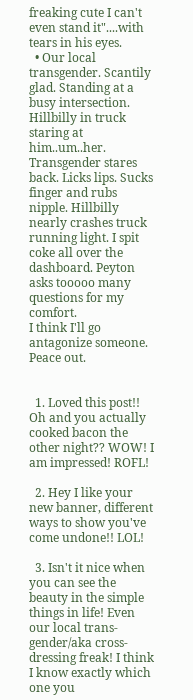freaking cute I can't even stand it"....with tears in his eyes.
  • Our local transgender. Scantily glad. Standing at a busy intersection. Hillbilly in truck staring at him..um..her. Transgender stares back. Licks lips. Sucks finger and rubs nipple. Hillbilly nearly crashes truck running light. I spit coke all over the dashboard. Peyton asks tooooo many questions for my comfort.
I think I'll go antagonize someone. Peace out.


  1. Loved this post!! Oh and you actually cooked bacon the other night?? WOW! I am impressed! ROFL!

  2. Hey I like your new banner, different ways to show you've come undone!! LOL!

  3. Isn't it nice when you can see the beauty in the simple things in life! Even our local trans-gender/aka cross-dressing freak! I think I know exactly which one you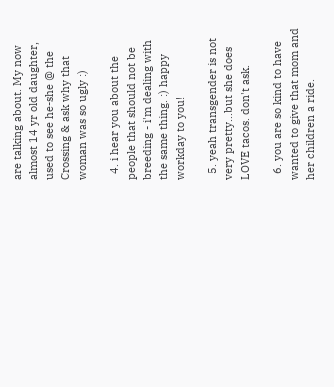are talking about. My now almost 14 yr old daughter, used to see he-she @ the Crossing & ask why that woman was so ugly :)

  4. i hear you about the people that should not be breeding - i'm dealing with the same thing. :) happy workday to you!

  5. yeah transgender is not very pretty...but she does LOVE tacos. don't ask.

  6. you are so kind to have wanted to give that mom and her children a ride.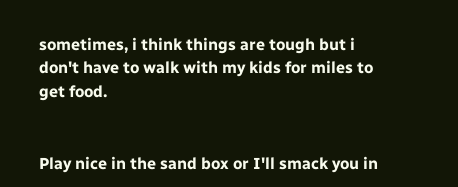sometimes, i think things are tough but i don't have to walk with my kids for miles to get food.


Play nice in the sand box or I'll smack you in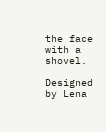the face with a shovel.

Designed by Lena